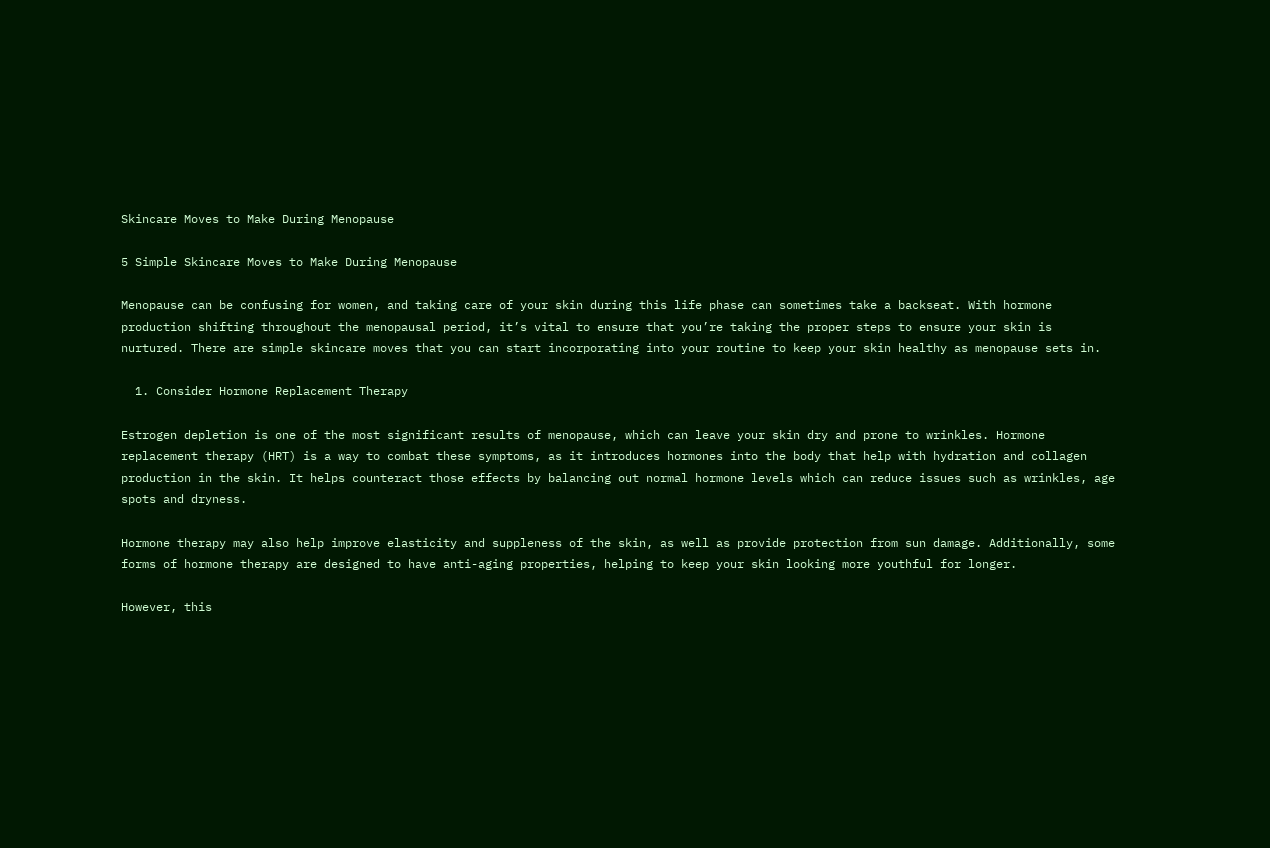Skincare Moves to Make During Menopause

5 Simple Skincare Moves to Make During Menopause

Menopause can be confusing for women, and taking care of your skin during this life phase can sometimes take a backseat. With hormone production shifting throughout the menopausal period, it’s vital to ensure that you’re taking the proper steps to ensure your skin is nurtured. There are simple skincare moves that you can start incorporating into your routine to keep your skin healthy as menopause sets in.

  1. Consider Hormone Replacement Therapy

Estrogen depletion is one of the most significant results of menopause, which can leave your skin dry and prone to wrinkles. Hormone replacement therapy (HRT) is a way to combat these symptoms, as it introduces hormones into the body that help with hydration and collagen production in the skin. It helps counteract those effects by balancing out normal hormone levels which can reduce issues such as wrinkles, age spots and dryness.

Hormone therapy may also help improve elasticity and suppleness of the skin, as well as provide protection from sun damage. Additionally, some forms of hormone therapy are designed to have anti-aging properties, helping to keep your skin looking more youthful for longer.

However, this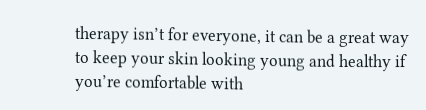therapy isn’t for everyone, it can be a great way to keep your skin looking young and healthy if you’re comfortable with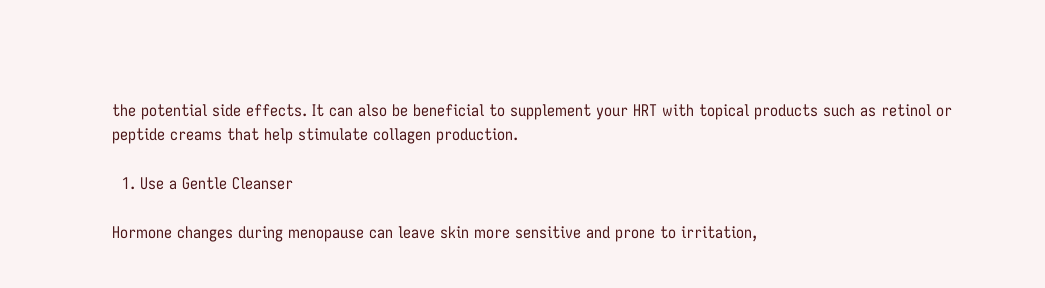the potential side effects. It can also be beneficial to supplement your HRT with topical products such as retinol or peptide creams that help stimulate collagen production.

  1. Use a Gentle Cleanser

Hormone changes during menopause can leave skin more sensitive and prone to irritation,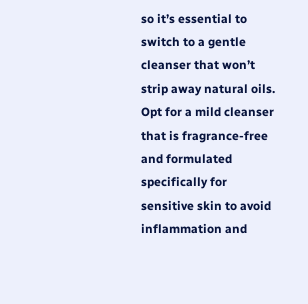so it’s essential to switch to a gentle cleanser that won’t strip away natural oils. Opt for a mild cleanser that is fragrance-free and formulated specifically for sensitive skin to avoid inflammation and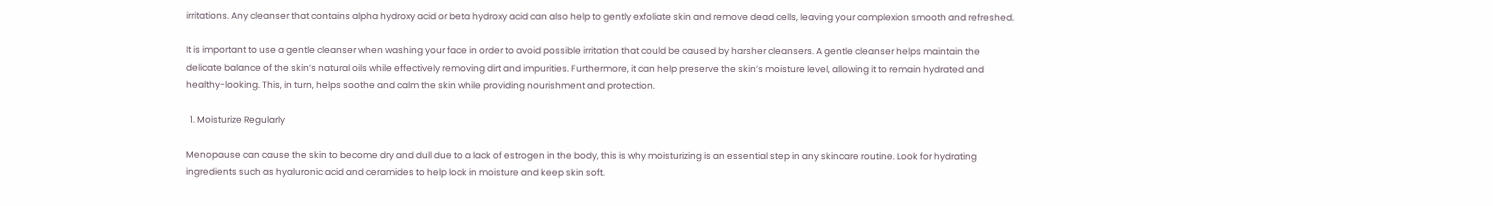irritations. Any cleanser that contains alpha hydroxy acid or beta hydroxy acid can also help to gently exfoliate skin and remove dead cells, leaving your complexion smooth and refreshed.

It is important to use a gentle cleanser when washing your face in order to avoid possible irritation that could be caused by harsher cleansers. A gentle cleanser helps maintain the delicate balance of the skin’s natural oils while effectively removing dirt and impurities. Furthermore, it can help preserve the skin’s moisture level, allowing it to remain hydrated and healthy-looking. This, in turn, helps soothe and calm the skin while providing nourishment and protection.

  1. Moisturize Regularly

Menopause can cause the skin to become dry and dull due to a lack of estrogen in the body, this is why moisturizing is an essential step in any skincare routine. Look for hydrating ingredients such as hyaluronic acid and ceramides to help lock in moisture and keep skin soft.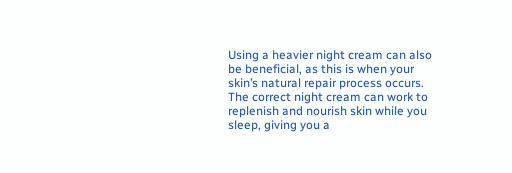Using a heavier night cream can also be beneficial, as this is when your skin’s natural repair process occurs. The correct night cream can work to replenish and nourish skin while you sleep, giving you a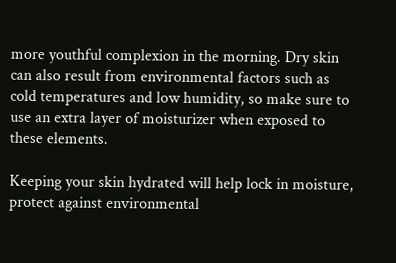more youthful complexion in the morning. Dry skin can also result from environmental factors such as cold temperatures and low humidity, so make sure to use an extra layer of moisturizer when exposed to these elements.

Keeping your skin hydrated will help lock in moisture, protect against environmental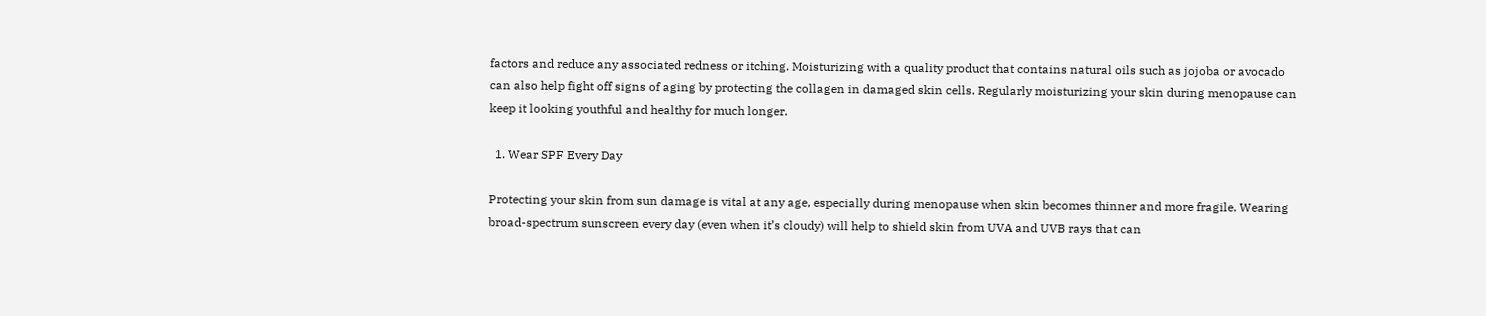factors and reduce any associated redness or itching. Moisturizing with a quality product that contains natural oils such as jojoba or avocado can also help fight off signs of aging by protecting the collagen in damaged skin cells. Regularly moisturizing your skin during menopause can keep it looking youthful and healthy for much longer.

  1. Wear SPF Every Day

Protecting your skin from sun damage is vital at any age, especially during menopause when skin becomes thinner and more fragile. Wearing broad-spectrum sunscreen every day (even when it’s cloudy) will help to shield skin from UVA and UVB rays that can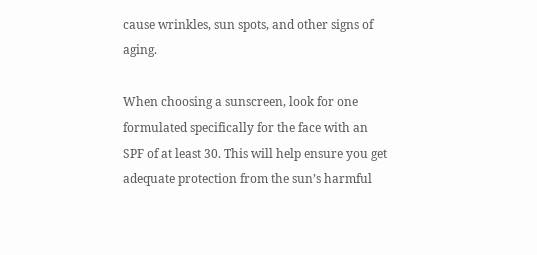cause wrinkles, sun spots, and other signs of aging.

When choosing a sunscreen, look for one formulated specifically for the face with an SPF of at least 30. This will help ensure you get adequate protection from the sun’s harmful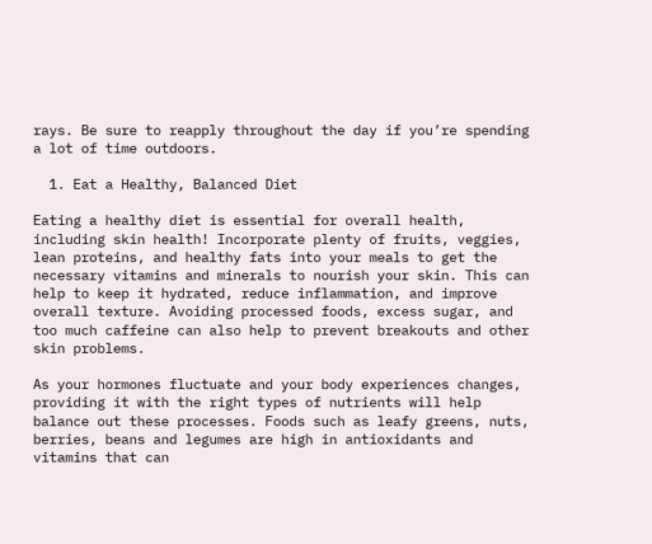rays. Be sure to reapply throughout the day if you’re spending a lot of time outdoors.

  1. Eat a Healthy, Balanced Diet

Eating a healthy diet is essential for overall health, including skin health! Incorporate plenty of fruits, veggies, lean proteins, and healthy fats into your meals to get the necessary vitamins and minerals to nourish your skin. This can help to keep it hydrated, reduce inflammation, and improve overall texture. Avoiding processed foods, excess sugar, and too much caffeine can also help to prevent breakouts and other skin problems.

As your hormones fluctuate and your body experiences changes, providing it with the right types of nutrients will help balance out these processes. Foods such as leafy greens, nuts, berries, beans and legumes are high in antioxidants and vitamins that can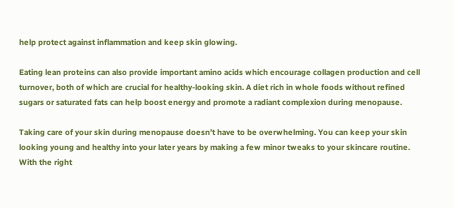help protect against inflammation and keep skin glowing.

Eating lean proteins can also provide important amino acids which encourage collagen production and cell turnover, both of which are crucial for healthy-looking skin. A diet rich in whole foods without refined sugars or saturated fats can help boost energy and promote a radiant complexion during menopause.

Taking care of your skin during menopause doesn’t have to be overwhelming. You can keep your skin looking young and healthy into your later years by making a few minor tweaks to your skincare routine. With the right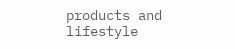products and lifestyle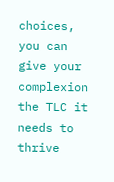choices, you can give your complexion the TLC it needs to thrive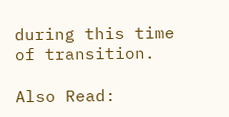during this time of transition.

Also Read: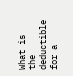What is the deductible for a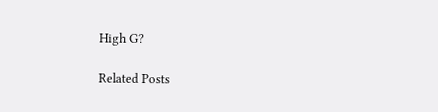High G?

Related Posts